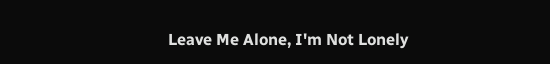Leave Me Alone, I'm Not Lonely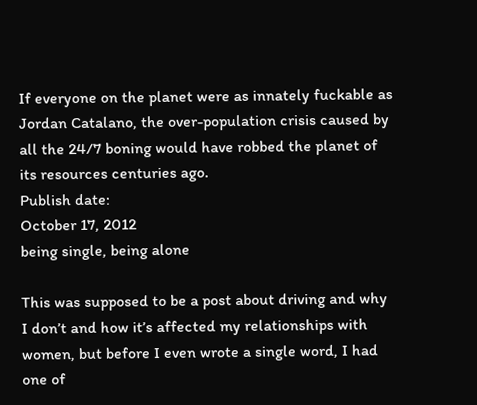If everyone on the planet were as innately fuckable as Jordan Catalano, the over-population crisis caused by all the 24/7 boning would have robbed the planet of its resources centuries ago.
Publish date:
October 17, 2012
being single, being alone

This was supposed to be a post about driving and why I don’t and how it’s affected my relationships with women, but before I even wrote a single word, I had one of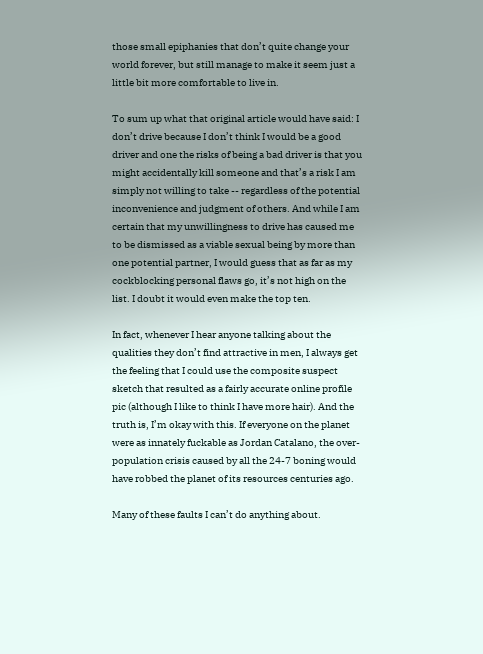those small epiphanies that don’t quite change your world forever, but still manage to make it seem just a little bit more comfortable to live in.

To sum up what that original article would have said: I don’t drive because I don’t think I would be a good driver and one the risks of being a bad driver is that you might accidentally kill someone and that’s a risk I am simply not willing to take -- regardless of the potential inconvenience and judgment of others. And while I am certain that my unwillingness to drive has caused me to be dismissed as a viable sexual being by more than one potential partner, I would guess that as far as my cockblocking personal flaws go, it’s not high on the list. I doubt it would even make the top ten.

In fact, whenever I hear anyone talking about the qualities they don’t find attractive in men, I always get the feeling that I could use the composite suspect sketch that resulted as a fairly accurate online profile pic (although I like to think I have more hair). And the truth is, I’m okay with this. If everyone on the planet were as innately fuckable as Jordan Catalano, the over-population crisis caused by all the 24-7 boning would have robbed the planet of its resources centuries ago.

Many of these faults I can’t do anything about.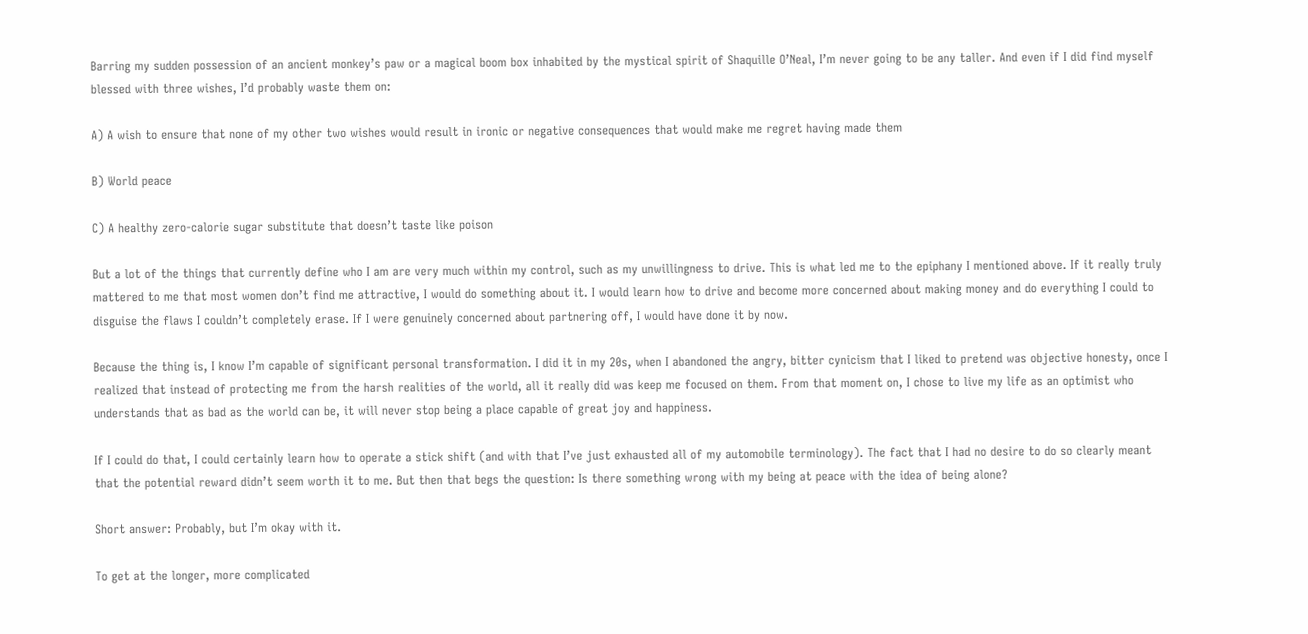Barring my sudden possession of an ancient monkey’s paw or a magical boom box inhabited by the mystical spirit of Shaquille O’Neal, I’m never going to be any taller. And even if I did find myself blessed with three wishes, I’d probably waste them on:

A) A wish to ensure that none of my other two wishes would result in ironic or negative consequences that would make me regret having made them

B) World peace

C) A healthy zero-calorie sugar substitute that doesn’t taste like poison

But a lot of the things that currently define who I am are very much within my control, such as my unwillingness to drive. This is what led me to the epiphany I mentioned above. If it really truly mattered to me that most women don’t find me attractive, I would do something about it. I would learn how to drive and become more concerned about making money and do everything I could to disguise the flaws I couldn’t completely erase. If I were genuinely concerned about partnering off, I would have done it by now.

Because the thing is, I know I’m capable of significant personal transformation. I did it in my 20s, when I abandoned the angry, bitter cynicism that I liked to pretend was objective honesty, once I realized that instead of protecting me from the harsh realities of the world, all it really did was keep me focused on them. From that moment on, I chose to live my life as an optimist who understands that as bad as the world can be, it will never stop being a place capable of great joy and happiness.

If I could do that, I could certainly learn how to operate a stick shift (and with that I’ve just exhausted all of my automobile terminology). The fact that I had no desire to do so clearly meant that the potential reward didn’t seem worth it to me. But then that begs the question: Is there something wrong with my being at peace with the idea of being alone?

Short answer: Probably, but I’m okay with it.

To get at the longer, more complicated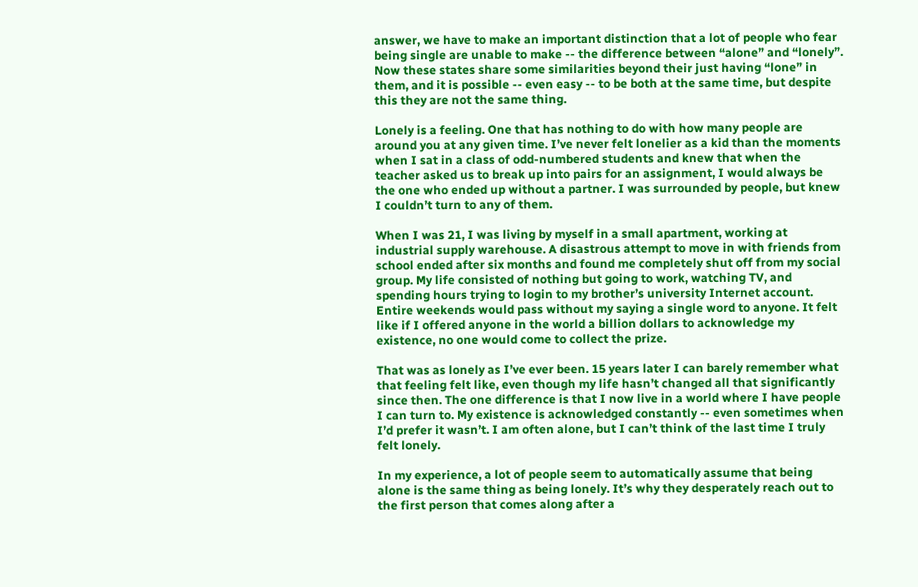answer, we have to make an important distinction that a lot of people who fear being single are unable to make -- the difference between “alone” and “lonely”. Now these states share some similarities beyond their just having “lone” in them, and it is possible -- even easy -- to be both at the same time, but despite this they are not the same thing.

Lonely is a feeling. One that has nothing to do with how many people are around you at any given time. I’ve never felt lonelier as a kid than the moments when I sat in a class of odd-numbered students and knew that when the teacher asked us to break up into pairs for an assignment, I would always be the one who ended up without a partner. I was surrounded by people, but knew I couldn’t turn to any of them.

When I was 21, I was living by myself in a small apartment, working at industrial supply warehouse. A disastrous attempt to move in with friends from school ended after six months and found me completely shut off from my social group. My life consisted of nothing but going to work, watching TV, and spending hours trying to login to my brother’s university Internet account. Entire weekends would pass without my saying a single word to anyone. It felt like if I offered anyone in the world a billion dollars to acknowledge my existence, no one would come to collect the prize.

That was as lonely as I’ve ever been. 15 years later I can barely remember what that feeling felt like, even though my life hasn’t changed all that significantly since then. The one difference is that I now live in a world where I have people I can turn to. My existence is acknowledged constantly -- even sometimes when I’d prefer it wasn’t. I am often alone, but I can’t think of the last time I truly felt lonely.

In my experience, a lot of people seem to automatically assume that being alone is the same thing as being lonely. It’s why they desperately reach out to the first person that comes along after a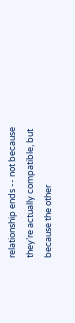relationship ends -- not because they’re actually compatible, but because the other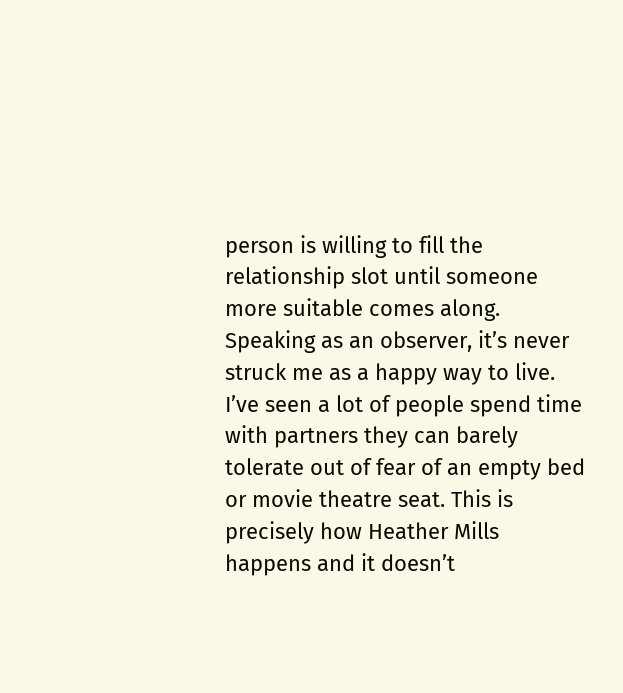person is willing to fill the relationship slot until someone more suitable comes along. Speaking as an observer, it’s never struck me as a happy way to live. I’ve seen a lot of people spend time with partners they can barely tolerate out of fear of an empty bed or movie theatre seat. This is precisely how Heather Mills happens and it doesn’t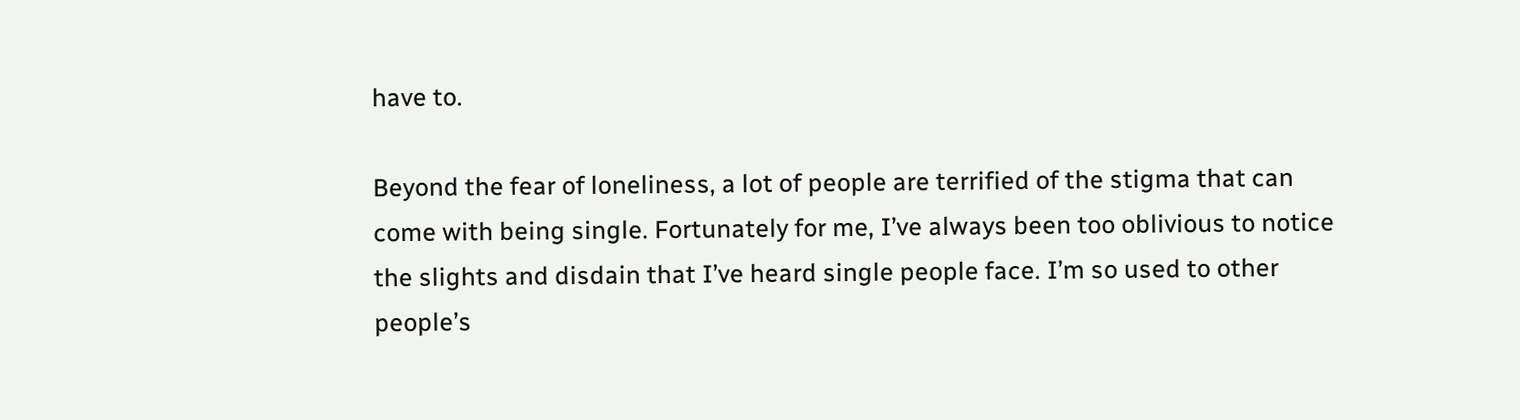have to.

Beyond the fear of loneliness, a lot of people are terrified of the stigma that can come with being single. Fortunately for me, I’ve always been too oblivious to notice the slights and disdain that I’ve heard single people face. I’m so used to other people’s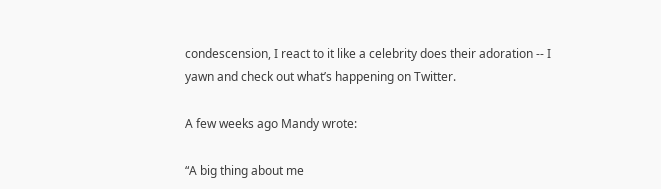condescension, I react to it like a celebrity does their adoration -- I yawn and check out what’s happening on Twitter.

A few weeks ago Mandy wrote:

“A big thing about me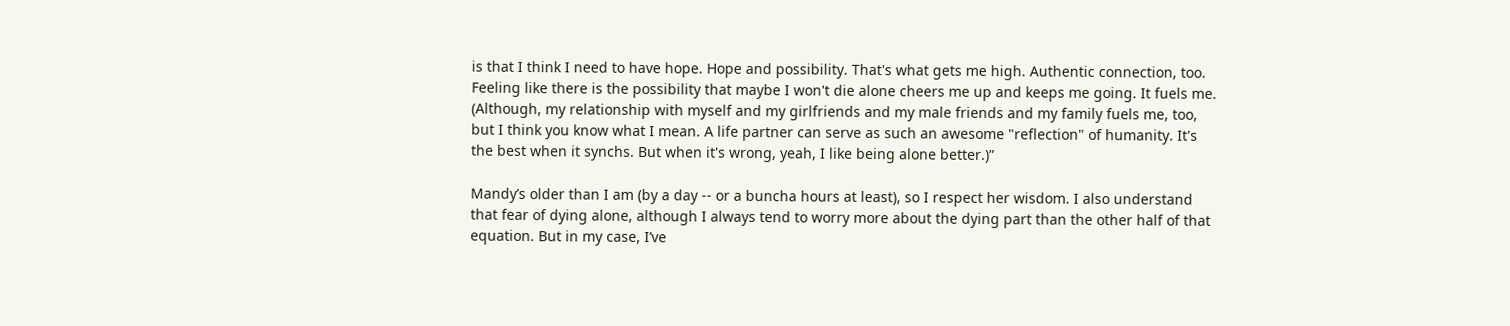is that I think I need to have hope. Hope and possibility. That's what gets me high. Authentic connection, too. Feeling like there is the possibility that maybe I won't die alone cheers me up and keeps me going. It fuels me. (Although, my relationship with myself and my girlfriends and my male friends and my family fuels me, too, but I think you know what I mean. A life partner can serve as such an awesome "reflection" of humanity. It's the best when it synchs. But when it's wrong, yeah, I like being alone better.)”

Mandy’s older than I am (by a day -- or a buncha hours at least), so I respect her wisdom. I also understand that fear of dying alone, although I always tend to worry more about the dying part than the other half of that equation. But in my case, I’ve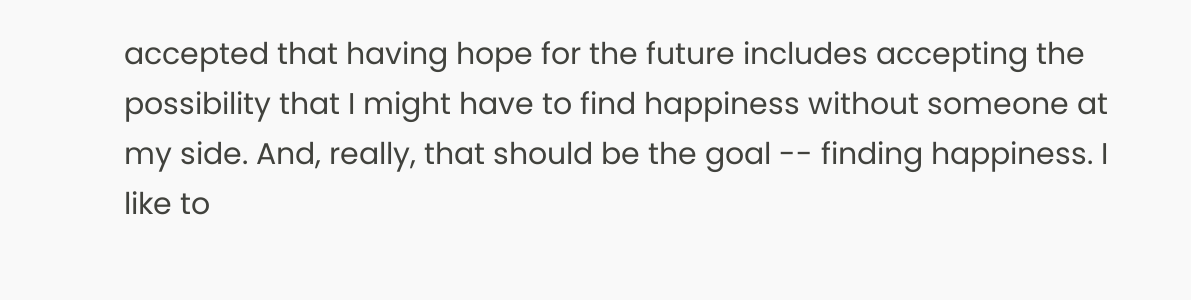accepted that having hope for the future includes accepting the possibility that I might have to find happiness without someone at my side. And, really, that should be the goal -- finding happiness. I like to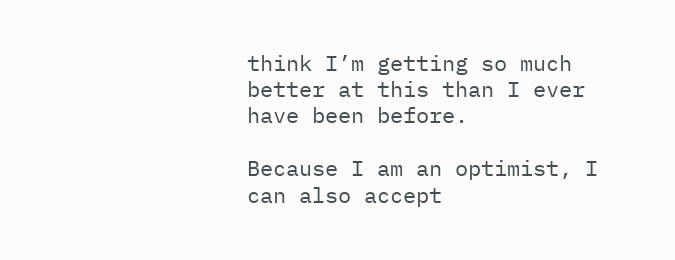think I’m getting so much better at this than I ever have been before.

Because I am an optimist, I can also accept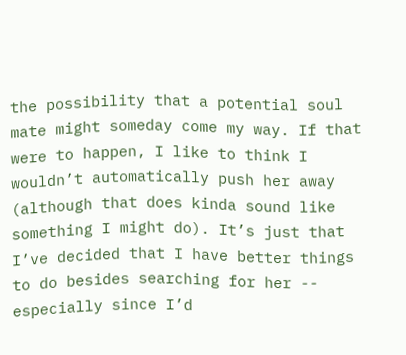the possibility that a potential soul mate might someday come my way. If that were to happen, I like to think I wouldn’t automatically push her away (although that does kinda sound like something I might do). It’s just that I’ve decided that I have better things to do besides searching for her -- especially since I’d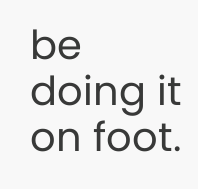be doing it on foot.